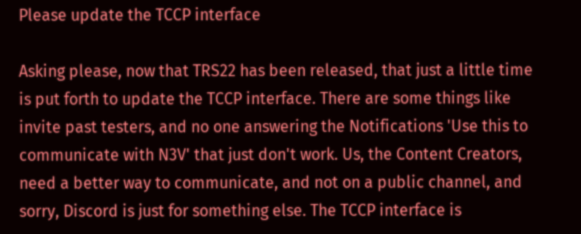Please update the TCCP interface

Asking please, now that TRS22 has been released, that just a little time is put forth to update the TCCP interface. There are some things like invite past testers, and no one answering the Notifications 'Use this to communicate with N3V' that just don't work. Us, the Content Creators, need a better way to communicate, and not on a public channel, and sorry, Discord is just for something else. The TCCP interface is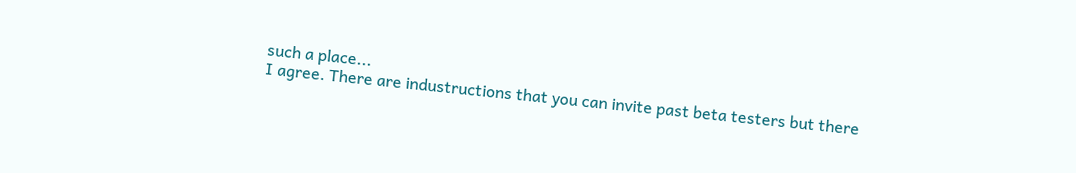such a place...
I agree. There are industructions that you can invite past beta testers but there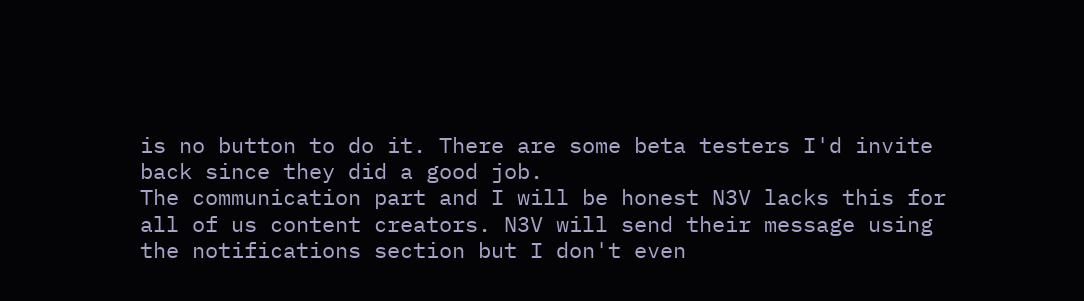is no button to do it. There are some beta testers I'd invite back since they did a good job.
The communication part and I will be honest N3V lacks this for all of us content creators. N3V will send their message using the notifications section but I don't even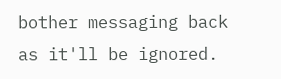bother messaging back as it'll be ignored.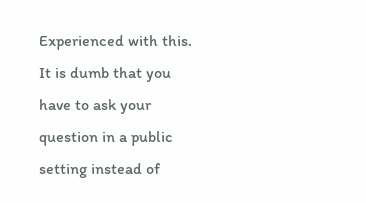Experienced with this. It is dumb that you have to ask your question in a public setting instead of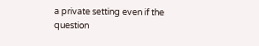a private setting even if the question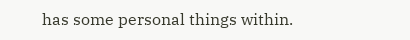has some personal things within.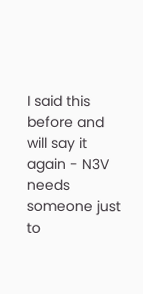I said this before and will say it again - N3V needs someone just to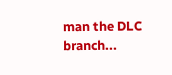man the DLC branch...